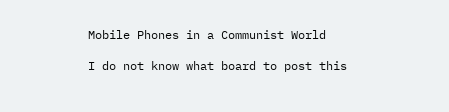Mobile Phones in a Communist World

I do not know what board to post this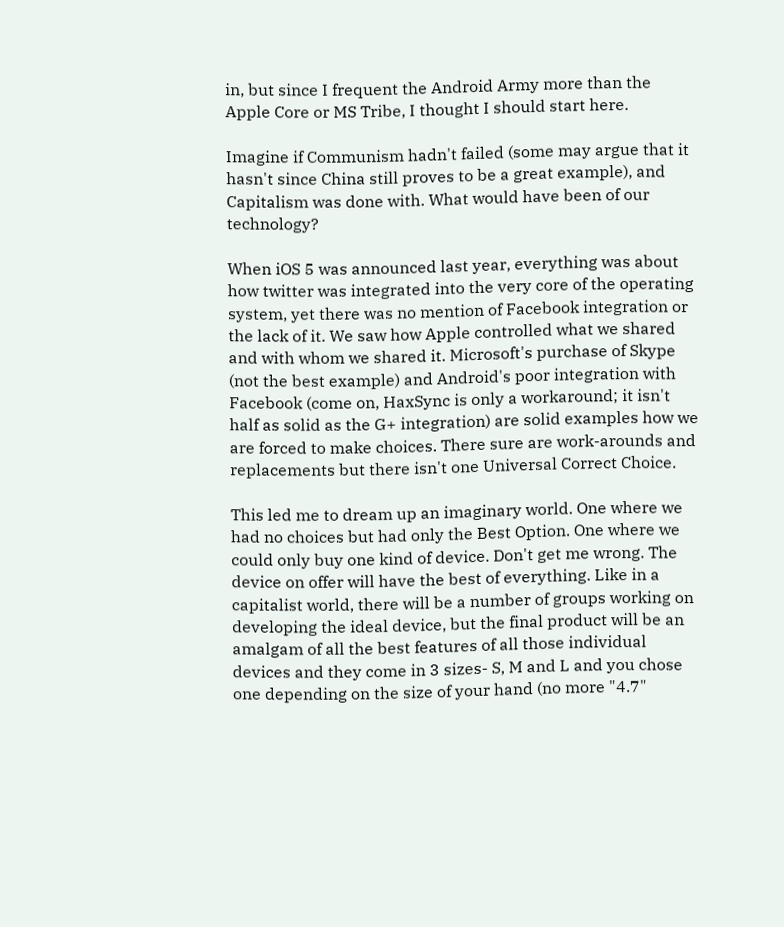in, but since I frequent the Android Army more than the Apple Core or MS Tribe, I thought I should start here.

Imagine if Communism hadn't failed (some may argue that it hasn't since China still proves to be a great example), and Capitalism was done with. What would have been of our technology?

When iOS 5 was announced last year, everything was about how twitter was integrated into the very core of the operating system, yet there was no mention of Facebook integration or the lack of it. We saw how Apple controlled what we shared and with whom we shared it. Microsoft's purchase of Skype (not the best example) and Android's poor integration with Facebook (come on, HaxSync is only a workaround; it isn't half as solid as the G+ integration) are solid examples how we are forced to make choices. There sure are work-arounds and replacements but there isn't one Universal Correct Choice.

This led me to dream up an imaginary world. One where we had no choices but had only the Best Option. One where we could only buy one kind of device. Don't get me wrong. The device on offer will have the best of everything. Like in a capitalist world, there will be a number of groups working on developing the ideal device, but the final product will be an amalgam of all the best features of all those individual devices and they come in 3 sizes- S, M and L and you chose one depending on the size of your hand (no more "4.7"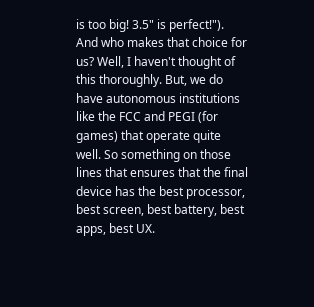is too big! 3.5" is perfect!"). And who makes that choice for us? Well, I haven't thought of this thoroughly. But, we do have autonomous institutions like the FCC and PEGI (for games) that operate quite well. So something on those lines that ensures that the final device has the best processor, best screen, best battery, best apps, best UX.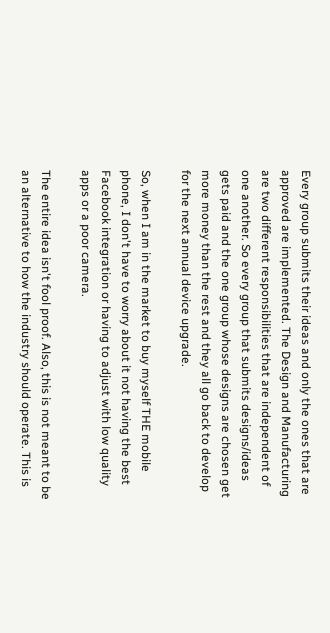Every group submits their ideas and only the ones that are approved are implemented. The Design and Manufacturing are two different responsibilities that are independent of one another. So every group that submits designs/ideas gets paid and the one group whose designs are chosen get more money than the rest and they all go back to develop for the next annual device upgrade.

So, when I am in the market to buy myself THE mobile phone, I don't have to worry about it not having the best Facebook integration or having to adjust with low quality apps or a poor camera.

The entire idea isn't fool proof. Also, this is not meant to be an alternative to how the industry should operate. This is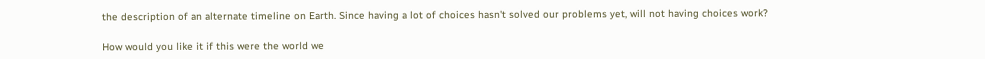the description of an alternate timeline on Earth. Since having a lot of choices hasn't solved our problems yet, will not having choices work?

How would you like it if this were the world we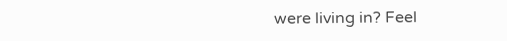were living in? Feel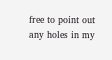free to point out any holes in my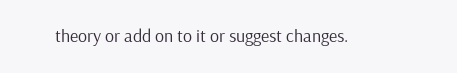theory or add on to it or suggest changes.